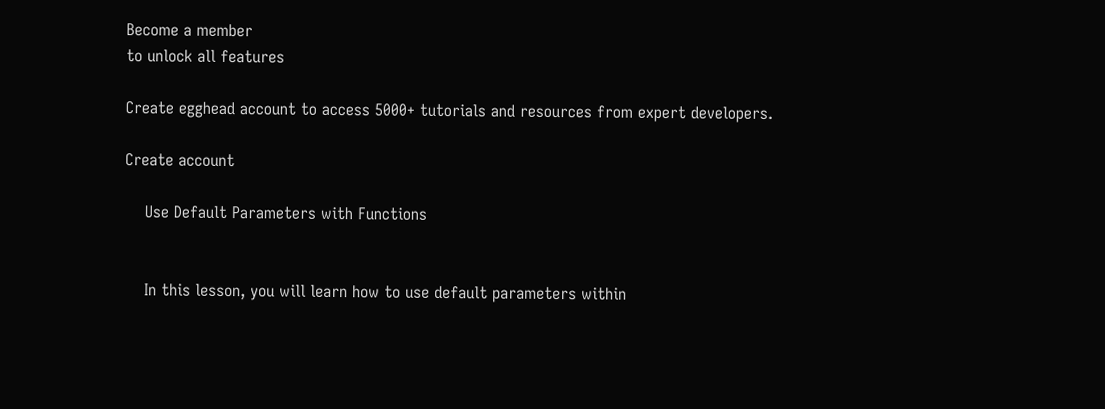Become a member
to unlock all features

Create egghead account to access 5000+ tutorials and resources from expert developers.

Create account

    Use Default Parameters with Functions


    In this lesson, you will learn how to use default parameters within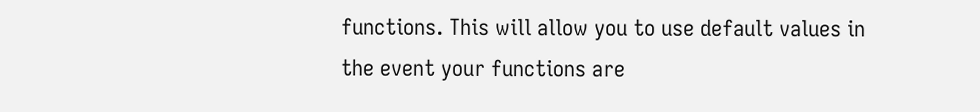functions. This will allow you to use default values in the event your functions are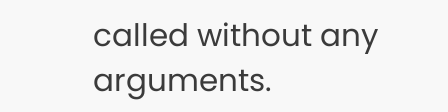called without any arguments.